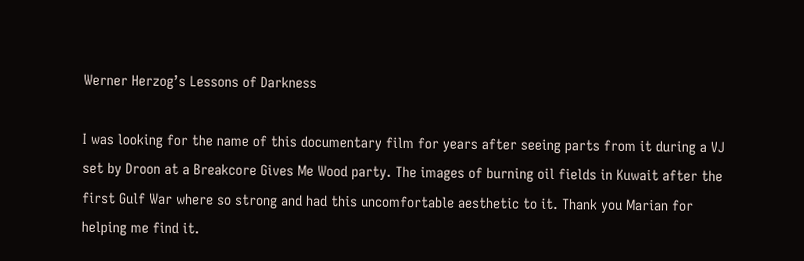Werner Herzog’s Lessons of Darkness

I was looking for the name of this documentary film for years after seeing parts from it during a VJ set by Droon at a Breakcore Gives Me Wood party. The images of burning oil fields in Kuwait after the first Gulf War where so strong and had this uncomfortable aesthetic to it. Thank you Marian for helping me find it.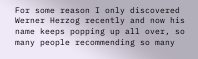For some reason I only discovered Werner Herzog recently and now his name keeps popping up all over, so many people recommending so many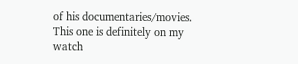of his documentaries/movies. This one is definitely on my watch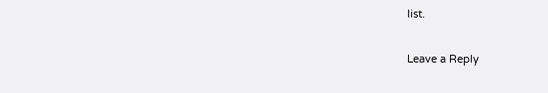list.

Leave a Reply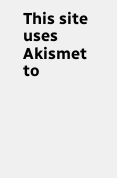This site uses Akismet to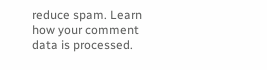reduce spam. Learn how your comment data is processed.